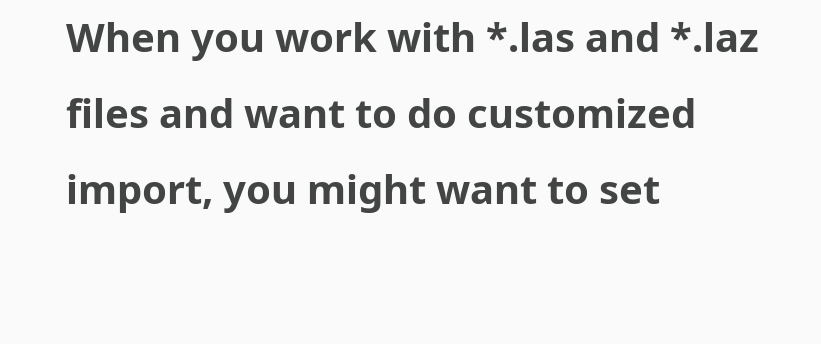When you work with *.las and *.laz files and want to do customized import, you might want to set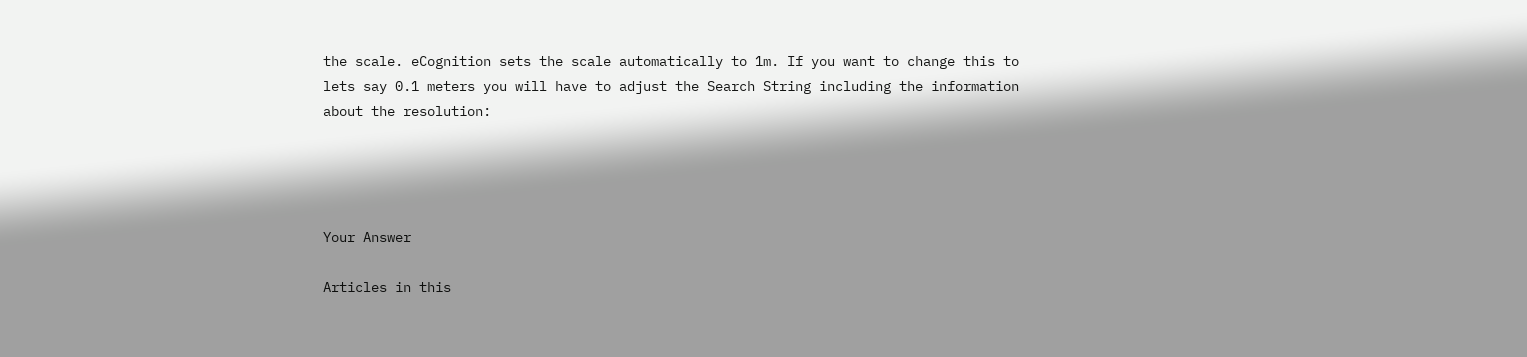the scale. eCognition sets the scale automatically to 1m. If you want to change this to lets say 0.1 meters you will have to adjust the Search String including the information about the resolution:




Your Answer

Articles in this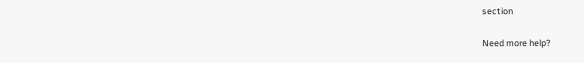section

Need more help?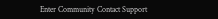Enter Community Contact Support